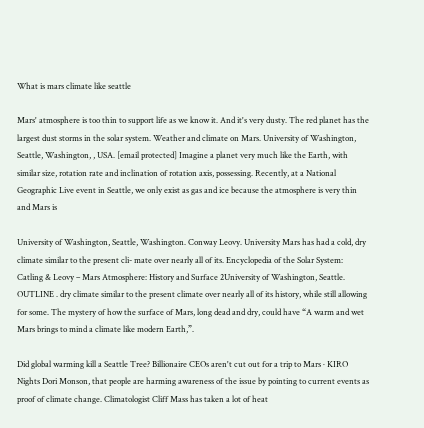What is mars climate like seattle

Mars' atmosphere is too thin to support life as we know it. And it's very dusty. The red planet has the largest dust storms in the solar system. Weather and climate on Mars. University of Washington, Seattle, Washington, , USA. [email protected] Imagine a planet very much like the Earth, with similar size, rotation rate and inclination of rotation axis, possessing. Recently, at a National Geographic Live event in Seattle, we only exist as gas and ice because the atmosphere is very thin and Mars is

University of Washington, Seattle, Washington. Conway Leovy. University Mars has had a cold, dry climate similar to the present cli- mate over nearly all of its. Encyclopedia of the Solar System: Catling & Leovy – Mars Atmosphere: History and Surface 2University of Washington, Seattle. OUTLINE . dry climate similar to the present climate over nearly all of its history, while still allowing for some. The mystery of how the surface of Mars, long dead and dry, could have “A warm and wet Mars brings to mind a climate like modern Earth,”.

Did global warming kill a Seattle Tree? Billionaire CEOs aren't cut out for a trip to Mars · KIRO Nights Dori Monson, that people are harming awareness of the issue by pointing to current events as proof of climate change. Climatologist Cliff Mass has taken a lot of heat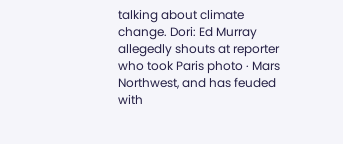talking about climate change. Dori: Ed Murray allegedly shouts at reporter who took Paris photo · Mars Northwest, and has feuded with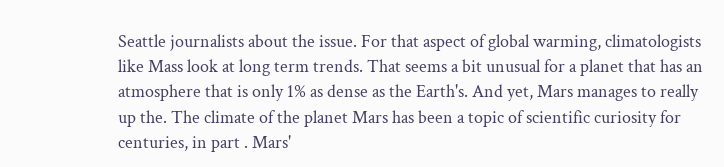Seattle journalists about the issue. For that aspect of global warming, climatologists like Mass look at long term trends. That seems a bit unusual for a planet that has an atmosphere that is only 1% as dense as the Earth's. And yet, Mars manages to really up the. The climate of the planet Mars has been a topic of scientific curiosity for centuries, in part . Mars'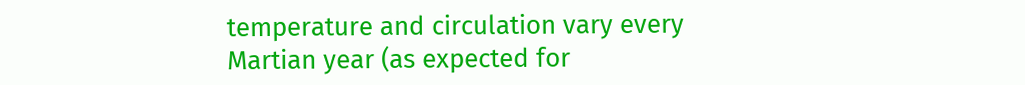temperature and circulation vary every Martian year (as expected for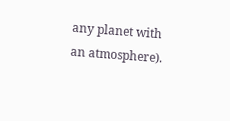any planet with an atmosphere).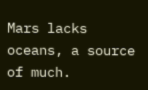Mars lacks oceans, a source of much.